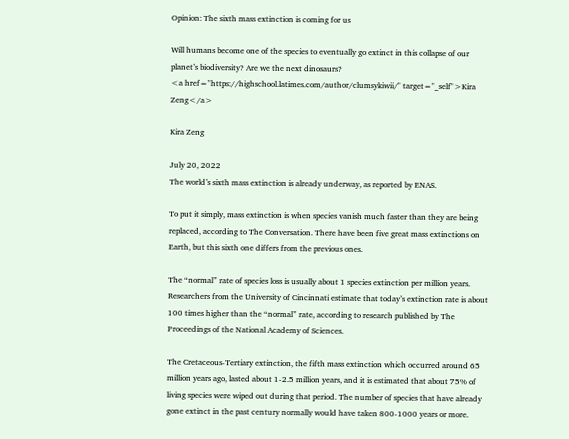Opinion: The sixth mass extinction is coming for us

Will humans become one of the species to eventually go extinct in this collapse of our planet’s biodiversity? Are we the next dinosaurs?
<a href="https://highschool.latimes.com/author/clumsykiwii/" target="_self">Kira Zeng</a>

Kira Zeng

July 20, 2022
The world’s sixth mass extinction is already underway, as reported by ENAS.

To put it simply, mass extinction is when species vanish much faster than they are being replaced, according to The Conversation. There have been five great mass extinctions on Earth, but this sixth one differs from the previous ones.

The “normal” rate of species loss is usually about 1 species extinction per million years. Researchers from the University of Cincinnati estimate that today’s extinction rate is about 100 times higher than the “normal” rate, according to research published by The Proceedings of the National Academy of Sciences.

The Cretaceous-Tertiary extinction, the fifth mass extinction which occurred around 65 million years ago, lasted about 1-2.5 million years, and it is estimated that about 75% of living species were wiped out during that period. The number of species that have already gone extinct in the past century normally would have taken 800-1000 years or more.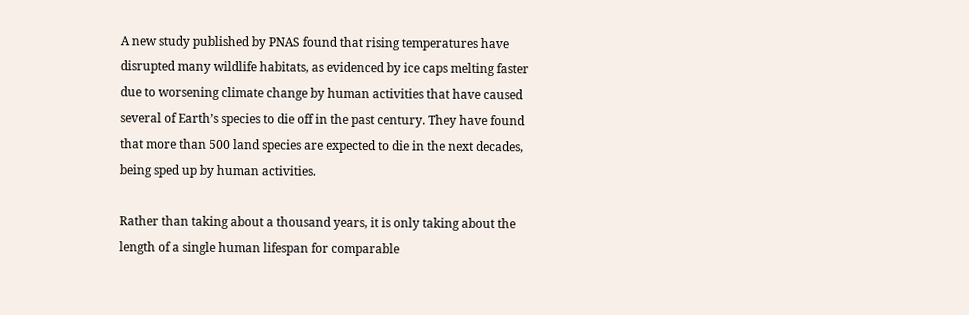A new study published by PNAS found that rising temperatures have disrupted many wildlife habitats, as evidenced by ice caps melting faster due to worsening climate change by human activities that have caused several of Earth’s species to die off in the past century. They have found that more than 500 land species are expected to die in the next decades, being sped up by human activities.

Rather than taking about a thousand years, it is only taking about the length of a single human lifespan for comparable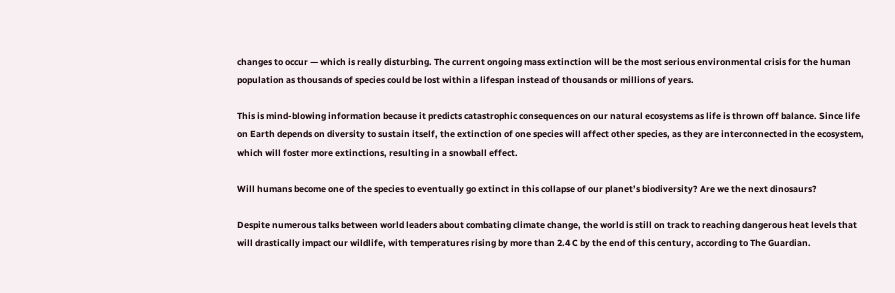changes to occur — which is really disturbing. The current ongoing mass extinction will be the most serious environmental crisis for the human population as thousands of species could be lost within a lifespan instead of thousands or millions of years.

This is mind-blowing information because it predicts catastrophic consequences on our natural ecosystems as life is thrown off balance. Since life on Earth depends on diversity to sustain itself, the extinction of one species will affect other species, as they are interconnected in the ecosystem, which will foster more extinctions, resulting in a snowball effect.

Will humans become one of the species to eventually go extinct in this collapse of our planet’s biodiversity? Are we the next dinosaurs?

Despite numerous talks between world leaders about combating climate change, the world is still on track to reaching dangerous heat levels that will drastically impact our wildlife, with temperatures rising by more than 2.4 C by the end of this century, according to The Guardian.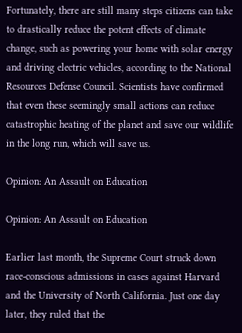Fortunately, there are still many steps citizens can take to drastically reduce the potent effects of climate change, such as powering your home with solar energy and driving electric vehicles, according to the National Resources Defense Council. Scientists have confirmed that even these seemingly small actions can reduce catastrophic heating of the planet and save our wildlife in the long run, which will save us.

Opinion: An Assault on Education

Opinion: An Assault on Education

Earlier last month, the Supreme Court struck down race-conscious admissions in cases against Harvard and the University of North California. Just one day later, they ruled that the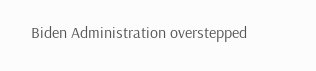Biden Administration overstepped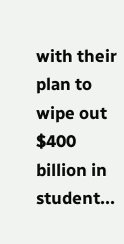with their plan to wipe out $400 billion in student...